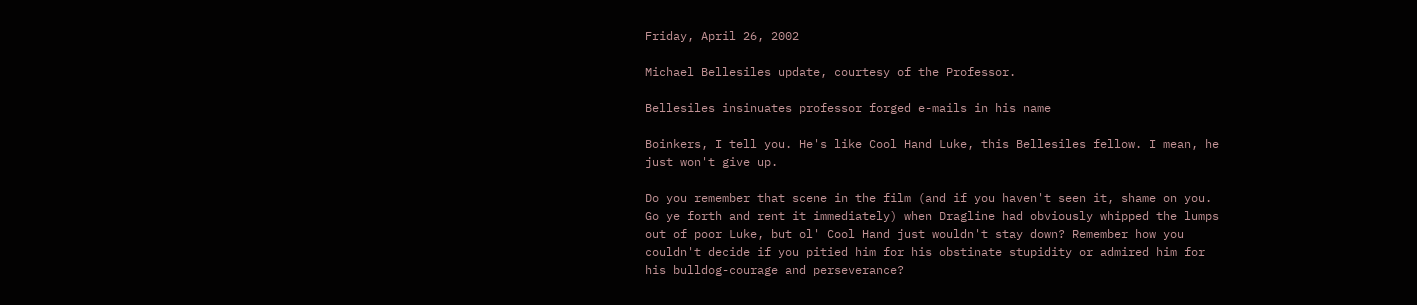Friday, April 26, 2002

Michael Bellesiles update, courtesy of the Professor.

Bellesiles insinuates professor forged e-mails in his name

Boinkers, I tell you. He's like Cool Hand Luke, this Bellesiles fellow. I mean, he just won't give up.

Do you remember that scene in the film (and if you haven't seen it, shame on you. Go ye forth and rent it immediately) when Dragline had obviously whipped the lumps out of poor Luke, but ol' Cool Hand just wouldn't stay down? Remember how you couldn't decide if you pitied him for his obstinate stupidity or admired him for his bulldog-courage and perseverance?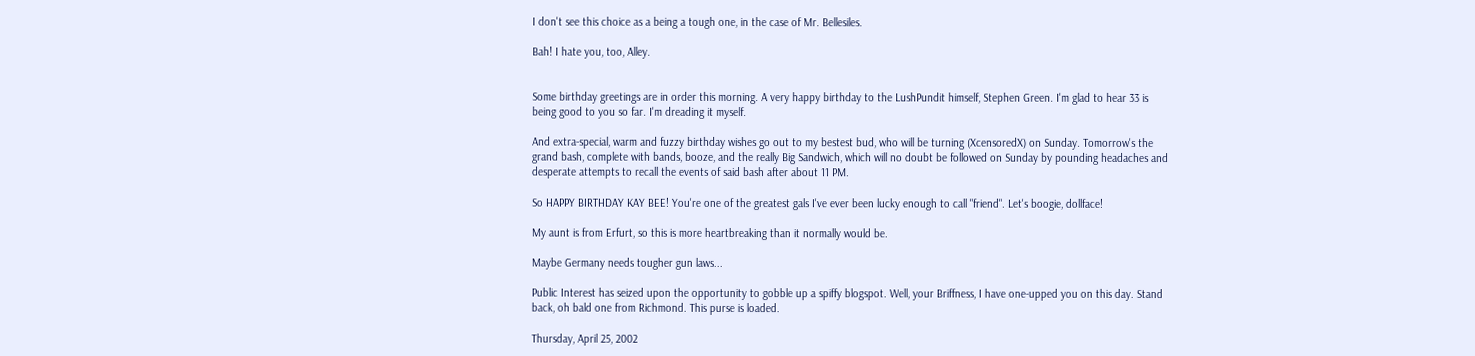I don't see this choice as a being a tough one, in the case of Mr. Bellesiles.

Bah! I hate you, too, Alley.


Some birthday greetings are in order this morning. A very happy birthday to the LushPundit himself, Stephen Green. I'm glad to hear 33 is being good to you so far. I'm dreading it myself.

And extra-special, warm and fuzzy birthday wishes go out to my bestest bud, who will be turning (XcensoredX) on Sunday. Tomorrow's the grand bash, complete with bands, booze, and the really Big Sandwich, which will no doubt be followed on Sunday by pounding headaches and desperate attempts to recall the events of said bash after about 11 PM.

So HAPPY BIRTHDAY KAY BEE! You're one of the greatest gals I've ever been lucky enough to call "friend". Let's boogie, dollface!

My aunt is from Erfurt, so this is more heartbreaking than it normally would be.

Maybe Germany needs tougher gun laws...

Public Interest has seized upon the opportunity to gobble up a spiffy blogspot. Well, your Briffness, I have one-upped you on this day. Stand back, oh bald one from Richmond. This purse is loaded.

Thursday, April 25, 2002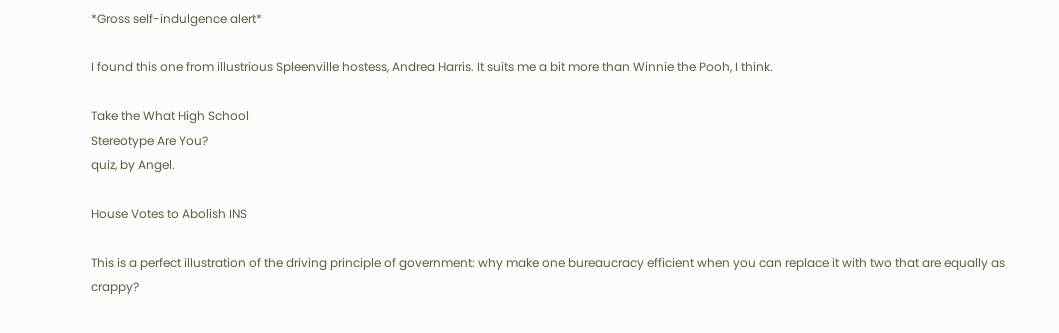*Gross self-indulgence alert*

I found this one from illustrious Spleenville hostess, Andrea Harris. It suits me a bit more than Winnie the Pooh, I think.

Take the What High School
Stereotype Are You?
quiz, by Angel.

House Votes to Abolish INS

This is a perfect illustration of the driving principle of government: why make one bureaucracy efficient when you can replace it with two that are equally as crappy?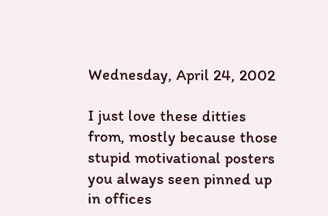Wednesday, April 24, 2002

I just love these ditties from, mostly because those stupid motivational posters you always seen pinned up in offices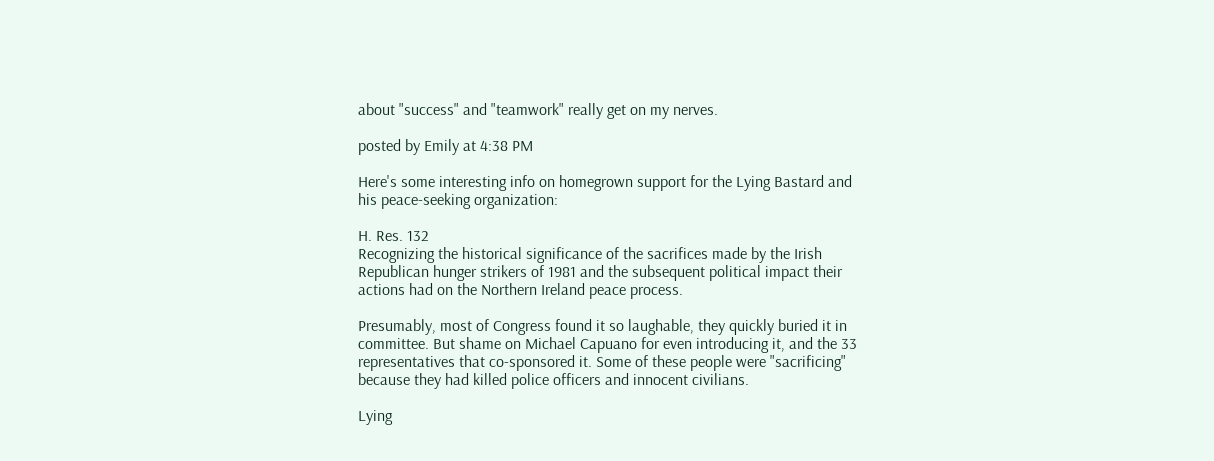about "success" and "teamwork" really get on my nerves.

posted by Emily at 4:38 PM

Here's some interesting info on homegrown support for the Lying Bastard and his peace-seeking organization:

H. Res. 132
Recognizing the historical significance of the sacrifices made by the Irish Republican hunger strikers of 1981 and the subsequent political impact their actions had on the Northern Ireland peace process.

Presumably, most of Congress found it so laughable, they quickly buried it in committee. But shame on Michael Capuano for even introducing it, and the 33 representatives that co-sponsored it. Some of these people were "sacrificing" because they had killed police officers and innocent civilians.

Lying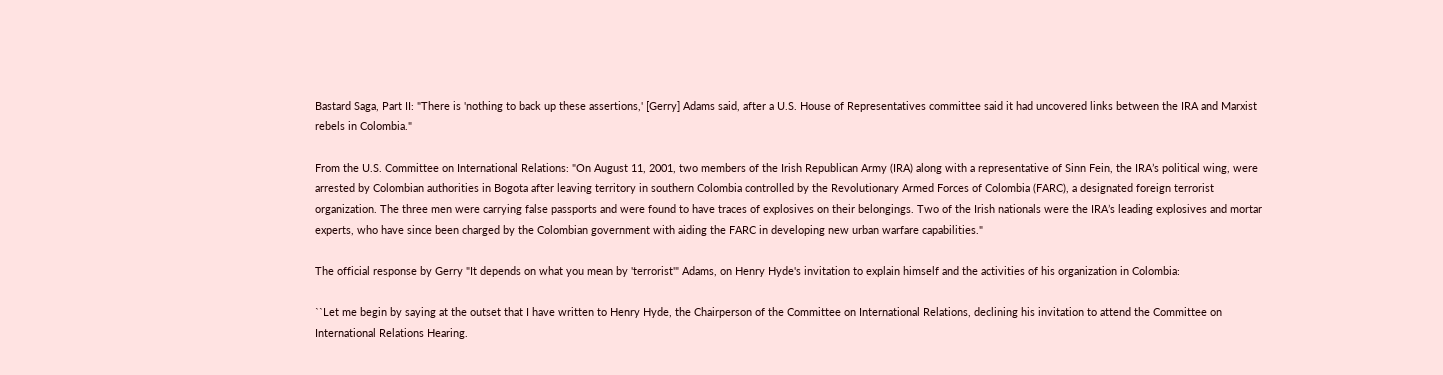Bastard Saga, Part II: "There is 'nothing to back up these assertions,' [Gerry] Adams said, after a U.S. House of Representatives committee said it had uncovered links between the IRA and Marxist rebels in Colombia."

From the U.S. Committee on International Relations: "On August 11, 2001, two members of the Irish Republican Army (IRA) along with a representative of Sinn Fein, the IRA’s political wing, were arrested by Colombian authorities in Bogota after leaving territory in southern Colombia controlled by the Revolutionary Armed Forces of Colombia (FARC), a designated foreign terrorist organization. The three men were carrying false passports and were found to have traces of explosives on their belongings. Two of the Irish nationals were the IRA’s leading explosives and mortar experts, who have since been charged by the Colombian government with aiding the FARC in developing new urban warfare capabilities."

The official response by Gerry "It depends on what you mean by 'terrorist'" Adams, on Henry Hyde's invitation to explain himself and the activities of his organization in Colombia:

``Let me begin by saying at the outset that I have written to Henry Hyde, the Chairperson of the Committee on International Relations, declining his invitation to attend the Committee on International Relations Hearing.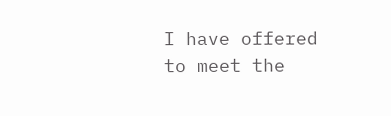I have offered to meet the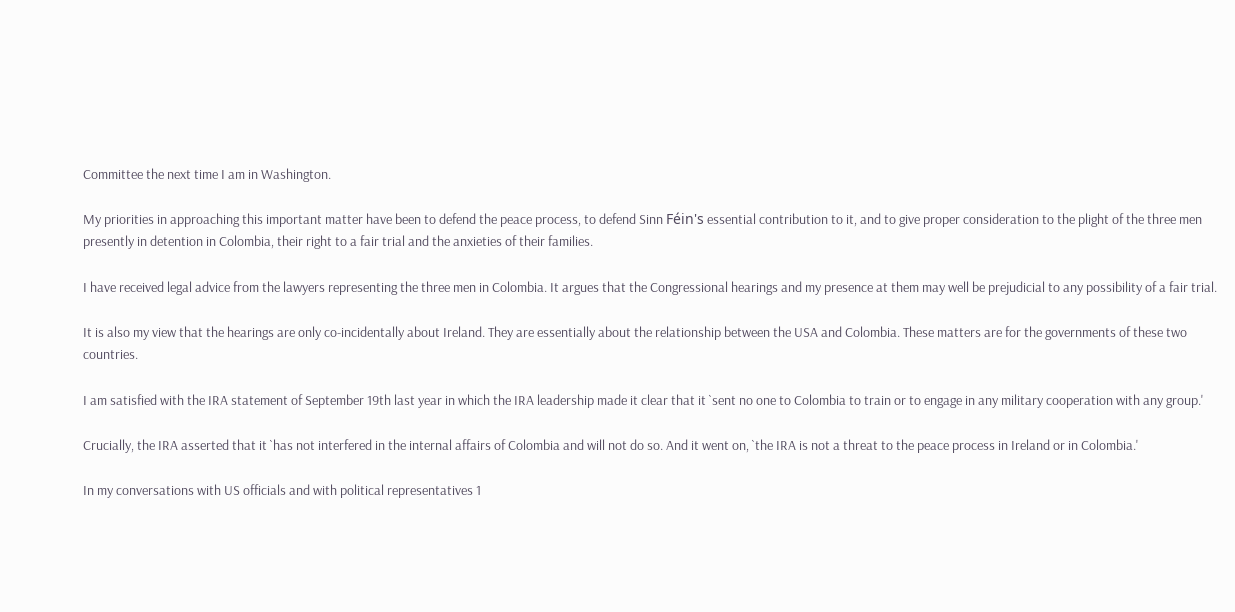Committee the next time I am in Washington.

My priorities in approaching this important matter have been to defend the peace process, to defend Sinn Féin's essential contribution to it, and to give proper consideration to the plight of the three men presently in detention in Colombia, their right to a fair trial and the anxieties of their families.

I have received legal advice from the lawyers representing the three men in Colombia. It argues that the Congressional hearings and my presence at them may well be prejudicial to any possibility of a fair trial.

It is also my view that the hearings are only co-incidentally about Ireland. They are essentially about the relationship between the USA and Colombia. These matters are for the governments of these two countries.

I am satisfied with the IRA statement of September 19th last year in which the IRA leadership made it clear that it `sent no one to Colombia to train or to engage in any military cooperation with any group.'

Crucially, the IRA asserted that it `has not interfered in the internal affairs of Colombia and will not do so. And it went on, `the IRA is not a threat to the peace process in Ireland or in Colombia.'

In my conversations with US officials and with political representatives 1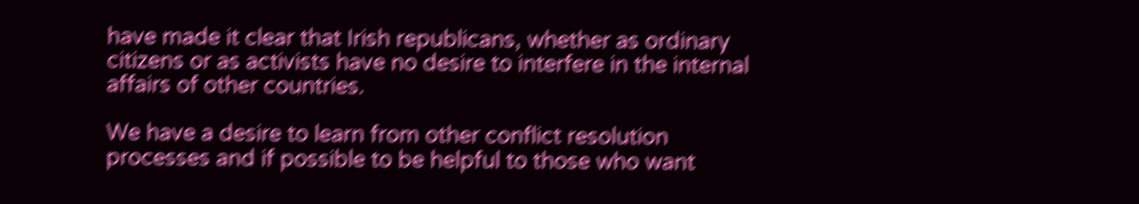have made it clear that Irish republicans, whether as ordinary citizens or as activists have no desire to interfere in the internal affairs of other countries.

We have a desire to learn from other conflict resolution processes and if possible to be helpful to those who want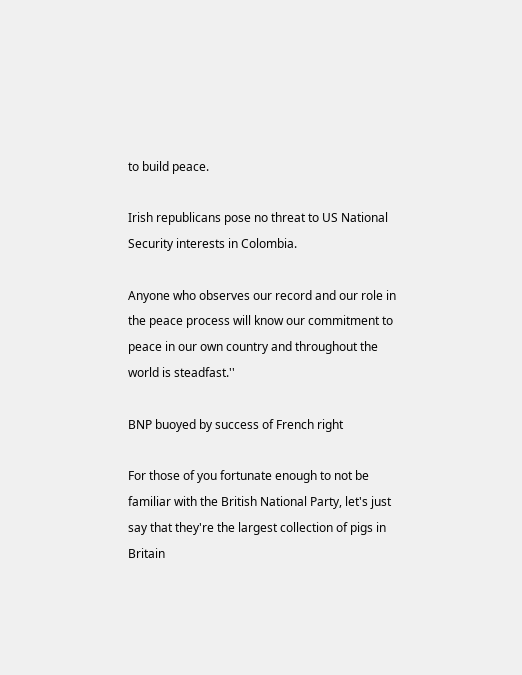to build peace.

Irish republicans pose no threat to US National Security interests in Colombia.

Anyone who observes our record and our role in the peace process will know our commitment to peace in our own country and throughout the world is steadfast.''

BNP buoyed by success of French right

For those of you fortunate enough to not be familiar with the British National Party, let's just say that they're the largest collection of pigs in Britain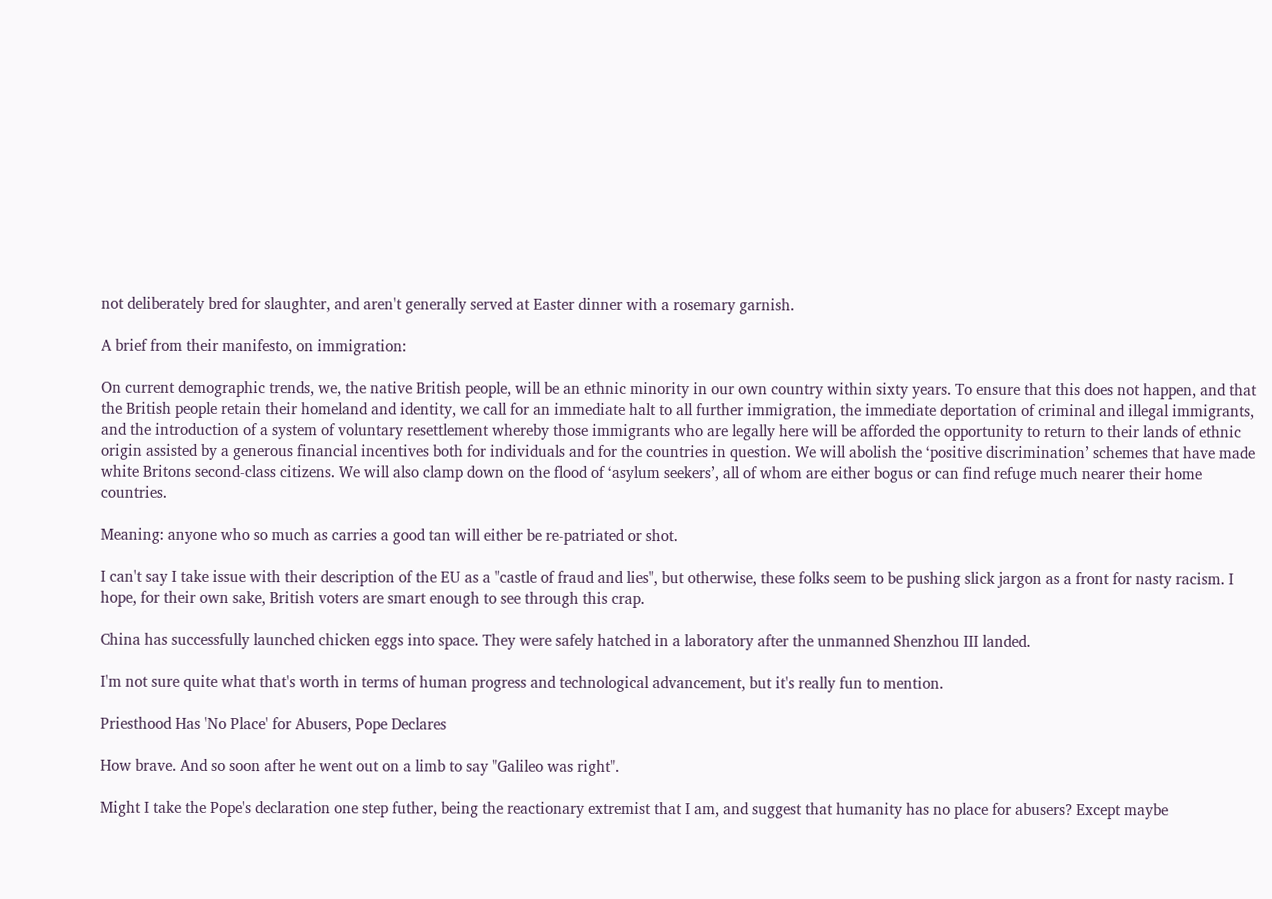not deliberately bred for slaughter, and aren't generally served at Easter dinner with a rosemary garnish.

A brief from their manifesto, on immigration:

On current demographic trends, we, the native British people, will be an ethnic minority in our own country within sixty years. To ensure that this does not happen, and that the British people retain their homeland and identity, we call for an immediate halt to all further immigration, the immediate deportation of criminal and illegal immigrants, and the introduction of a system of voluntary resettlement whereby those immigrants who are legally here will be afforded the opportunity to return to their lands of ethnic origin assisted by a generous financial incentives both for individuals and for the countries in question. We will abolish the ‘positive discrimination’ schemes that have made white Britons second-class citizens. We will also clamp down on the flood of ‘asylum seekers’, all of whom are either bogus or can find refuge much nearer their home countries.

Meaning: anyone who so much as carries a good tan will either be re-patriated or shot.

I can't say I take issue with their description of the EU as a "castle of fraud and lies", but otherwise, these folks seem to be pushing slick jargon as a front for nasty racism. I hope, for their own sake, British voters are smart enough to see through this crap.

China has successfully launched chicken eggs into space. They were safely hatched in a laboratory after the unmanned Shenzhou III landed.

I'm not sure quite what that's worth in terms of human progress and technological advancement, but it's really fun to mention.

Priesthood Has 'No Place' for Abusers, Pope Declares

How brave. And so soon after he went out on a limb to say "Galileo was right".

Might I take the Pope's declaration one step futher, being the reactionary extremist that I am, and suggest that humanity has no place for abusers? Except maybe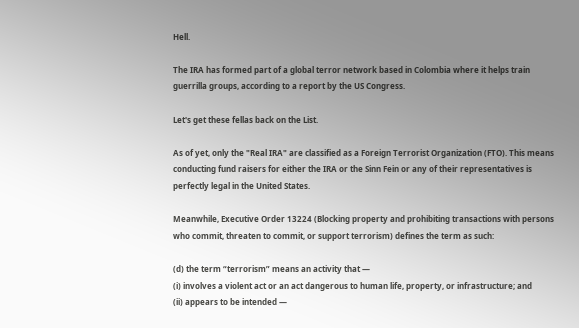Hell.

The IRA has formed part of a global terror network based in Colombia where it helps train guerrilla groups, according to a report by the US Congress.

Let's get these fellas back on the List.

As of yet, only the "Real IRA" are classified as a Foreign Terrorist Organization (FTO). This means conducting fund raisers for either the IRA or the Sinn Fein or any of their representatives is perfectly legal in the United States.

Meanwhile, Executive Order 13224 (Blocking property and prohibiting transactions with persons who commit, threaten to commit, or support terrorism) defines the term as such:

(d) the term “terrorism” means an activity that —
(i) involves a violent act or an act dangerous to human life, property, or infrastructure; and
(ii) appears to be intended —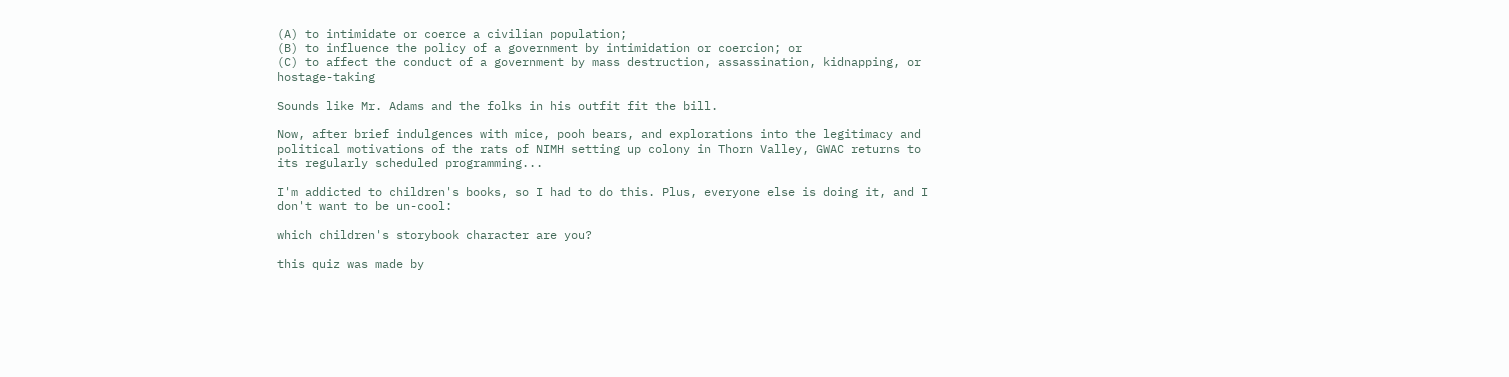(A) to intimidate or coerce a civilian population;
(B) to influence the policy of a government by intimidation or coercion; or
(C) to affect the conduct of a government by mass destruction, assassination, kidnapping, or hostage-taking

Sounds like Mr. Adams and the folks in his outfit fit the bill.

Now, after brief indulgences with mice, pooh bears, and explorations into the legitimacy and political motivations of the rats of NIMH setting up colony in Thorn Valley, GWAC returns to its regularly scheduled programming...

I'm addicted to children's books, so I had to do this. Plus, everyone else is doing it, and I don't want to be un-cool:

which children's storybook character are you?

this quiz was made by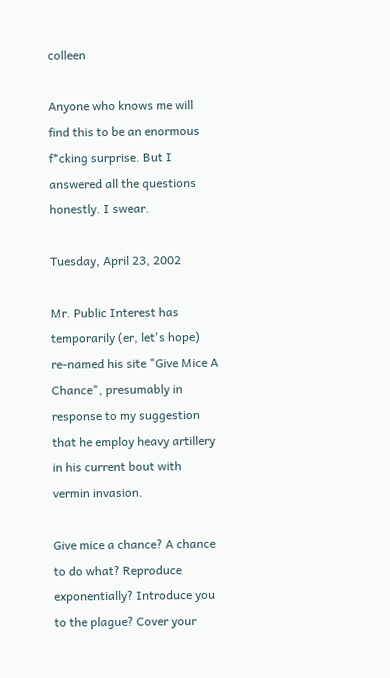colleen

Anyone who knows me will find this to be an enormous f*cking surprise. But I answered all the questions honestly. I swear.

Tuesday, April 23, 2002

Mr. Public Interest has temporarily (er, let's hope) re-named his site "Give Mice A Chance", presumably in response to my suggestion that he employ heavy artillery in his current bout with vermin invasion.

Give mice a chance? A chance to do what? Reproduce exponentially? Introduce you to the plague? Cover your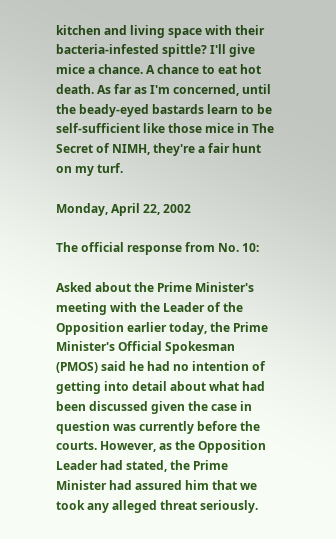kitchen and living space with their bacteria-infested spittle? I'll give mice a chance. A chance to eat hot death. As far as I'm concerned, until the beady-eyed bastards learn to be self-sufficient like those mice in The Secret of NIMH, they're a fair hunt on my turf.

Monday, April 22, 2002

The official response from No. 10:

Asked about the Prime Minister's meeting with the Leader of the Opposition earlier today, the Prime Minister's Official Spokesman (PMOS) said he had no intention of getting into detail about what had been discussed given the case in question was currently before the courts. However, as the Opposition Leader had stated, the Prime Minister had assured him that we took any alleged threat seriously.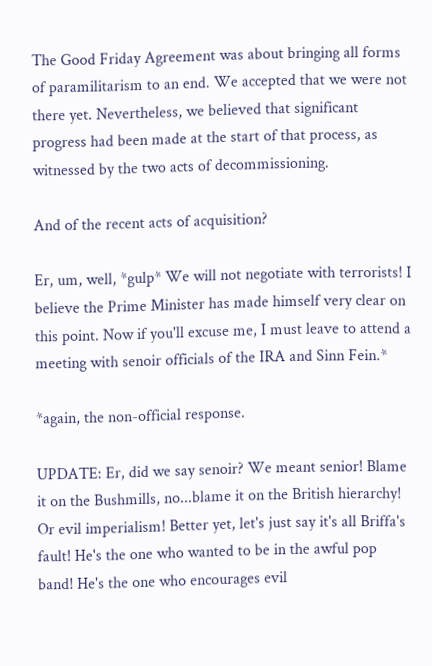The Good Friday Agreement was about bringing all forms of paramilitarism to an end. We accepted that we were not there yet. Nevertheless, we believed that significant progress had been made at the start of that process, as witnessed by the two acts of decommissioning.

And of the recent acts of acquisition?

Er, um, well, *gulp* We will not negotiate with terrorists! I believe the Prime Minister has made himself very clear on this point. Now if you'll excuse me, I must leave to attend a meeting with senoir officials of the IRA and Sinn Fein.*

*again, the non-official response.

UPDATE: Er, did we say senoir? We meant senior! Blame it on the Bushmills, no...blame it on the British hierarchy! Or evil imperialism! Better yet, let's just say it's all Briffa's fault! He's the one who wanted to be in the awful pop band! He's the one who encourages evil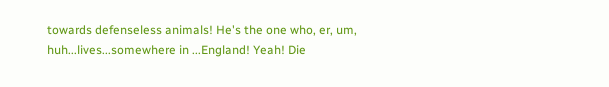towards defenseless animals! He's the one who, er, um, huh...lives...somewhere in ...England! Yeah! Die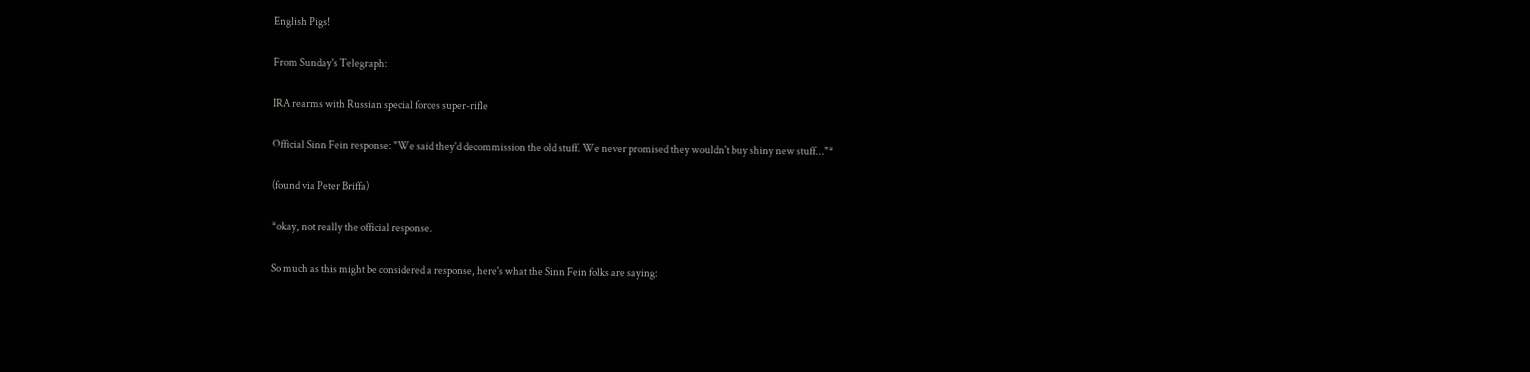English Pigs!

From Sunday's Telegraph:

IRA rearms with Russian special forces super-rifle

Official Sinn Fein response: "We said they'd decommission the old stuff. We never promised they wouldn't buy shiny new stuff..."*

(found via Peter Briffa)

*okay, not really the official response.

So much as this might be considered a response, here's what the Sinn Fein folks are saying: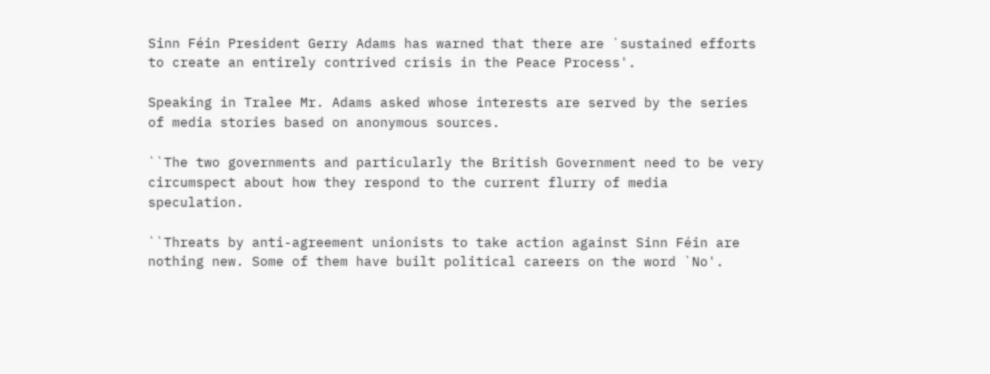Sinn Féin President Gerry Adams has warned that there are `sustained efforts to create an entirely contrived crisis in the Peace Process'.

Speaking in Tralee Mr. Adams asked whose interests are served by the series of media stories based on anonymous sources.

``The two governments and particularly the British Government need to be very circumspect about how they respond to the current flurry of media speculation.

``Threats by anti-agreement unionists to take action against Sinn Féin are nothing new. Some of them have built political careers on the word `No'.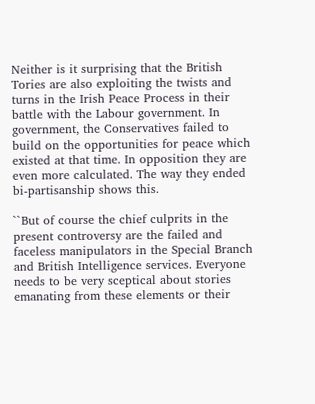Neither is it surprising that the British Tories are also exploiting the twists and turns in the Irish Peace Process in their battle with the Labour government. In government, the Conservatives failed to build on the opportunities for peace which existed at that time. In opposition they are even more calculated. The way they ended bi-partisanship shows this.

``But of course the chief culprits in the present controversy are the failed and faceless manipulators in the Special Branch and British Intelligence services. Everyone needs to be very sceptical about stories emanating from these elements or their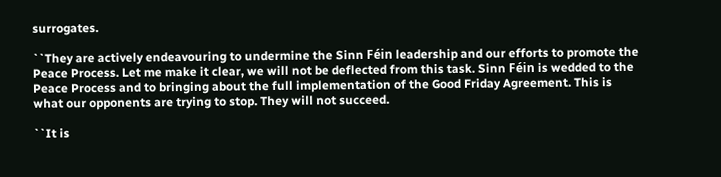surrogates.

``They are actively endeavouring to undermine the Sinn Féin leadership and our efforts to promote the Peace Process. Let me make it clear, we will not be deflected from this task. Sinn Féin is wedded to the Peace Process and to bringing about the full implementation of the Good Friday Agreement. This is what our opponents are trying to stop. They will not succeed.

``It is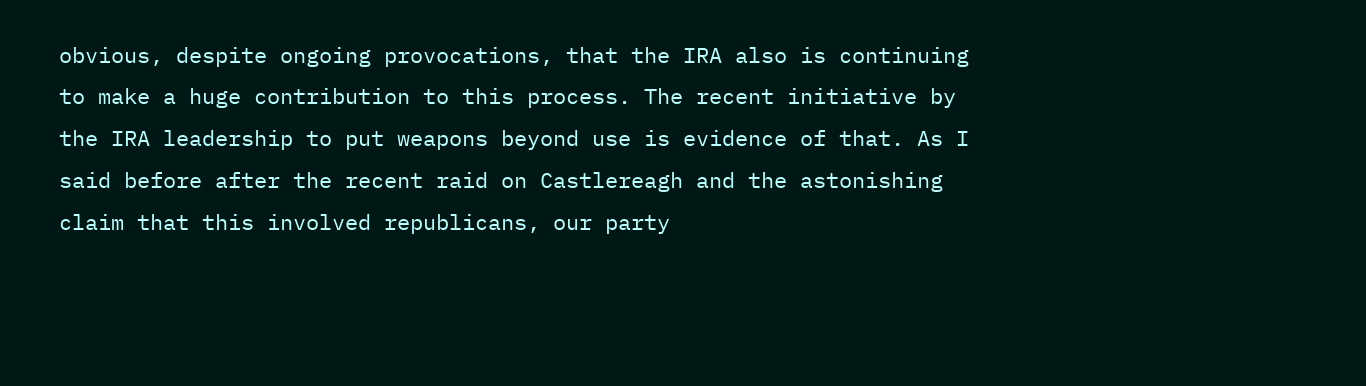obvious, despite ongoing provocations, that the IRA also is continuing to make a huge contribution to this process. The recent initiative by the IRA leadership to put weapons beyond use is evidence of that. As I said before after the recent raid on Castlereagh and the astonishing claim that this involved republicans, our party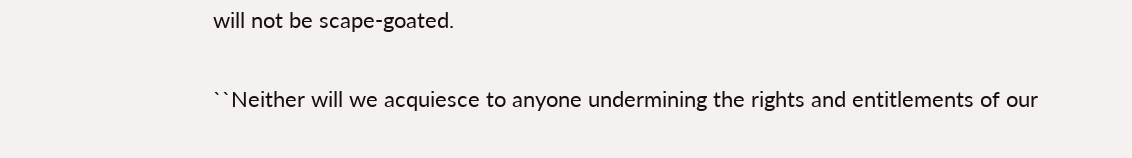will not be scape-goated.

``Neither will we acquiesce to anyone undermining the rights and entitlements of our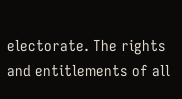electorate. The rights and entitlements of all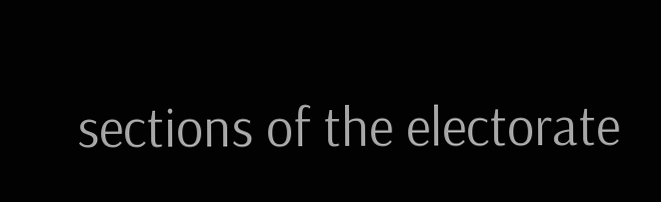sections of the electorate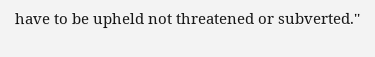have to be upheld not threatened or subverted.''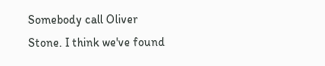Somebody call Oliver Stone. I think we've found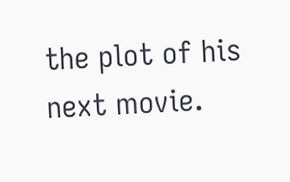the plot of his next movie.